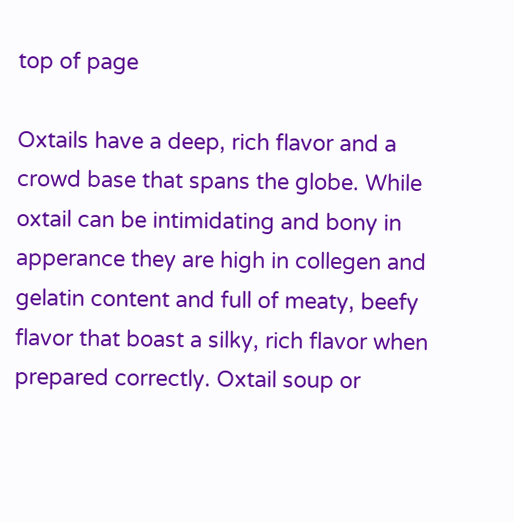top of page

Oxtails have a deep, rich flavor and a crowd base that spans the globe. While oxtail can be intimidating and bony in apperance they are high in collegen and gelatin content and full of meaty, beefy flavor that boast a silky, rich flavor when prepared correctly. Oxtail soup or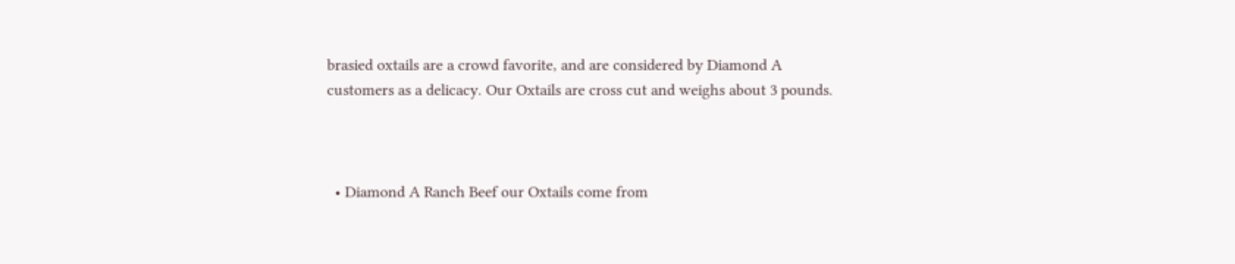brasied oxtails are a crowd favorite, and are considered by Diamond A customers as a delicacy. Our Oxtails are cross cut and weighs about 3 pounds.



  • Diamond A Ranch Beef our Oxtails come from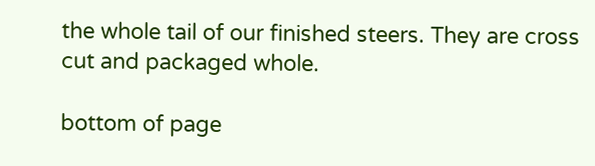the whole tail of our finished steers. They are cross cut and packaged whole.

bottom of page